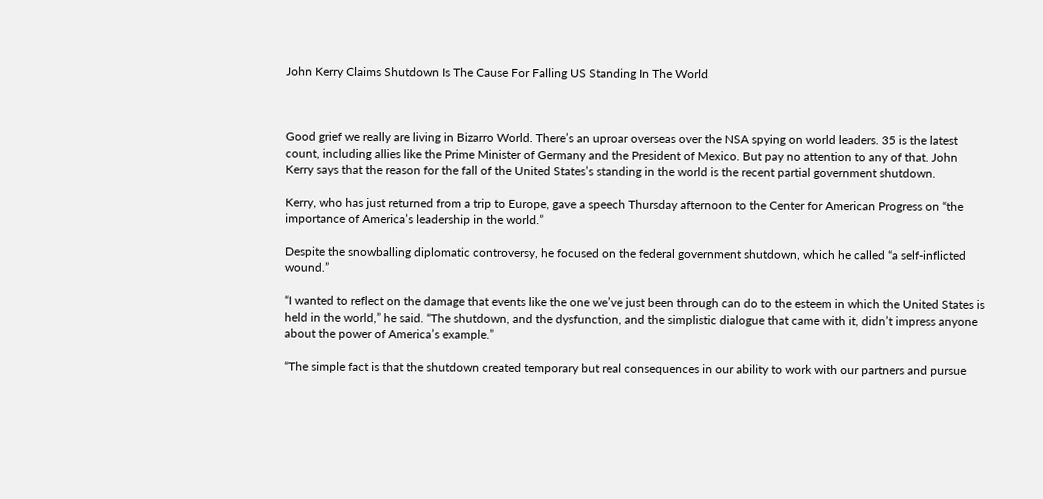John Kerry Claims Shutdown Is The Cause For Falling US Standing In The World



Good grief we really are living in Bizarro World. There’s an uproar overseas over the NSA spying on world leaders. 35 is the latest count, including allies like the Prime Minister of Germany and the President of Mexico. But pay no attention to any of that. John Kerry says that the reason for the fall of the United States’s standing in the world is the recent partial government shutdown.

Kerry, who has just returned from a trip to Europe, gave a speech Thursday afternoon to the Center for American Progress on “the importance of America’s leadership in the world.”

Despite the snowballing diplomatic controversy, he focused on the federal government shutdown, which he called “a self-inflicted wound.”

“I wanted to reflect on the damage that events like the one we’ve just been through can do to the esteem in which the United States is held in the world,” he said. “The shutdown, and the dysfunction, and the simplistic dialogue that came with it, didn’t impress anyone about the power of America’s example.”

“The simple fact is that the shutdown created temporary but real consequences in our ability to work with our partners and pursue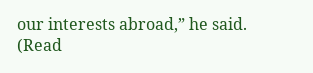our interests abroad,” he said. (Read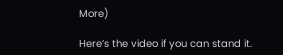More)

Here’s the video if you can stand it.